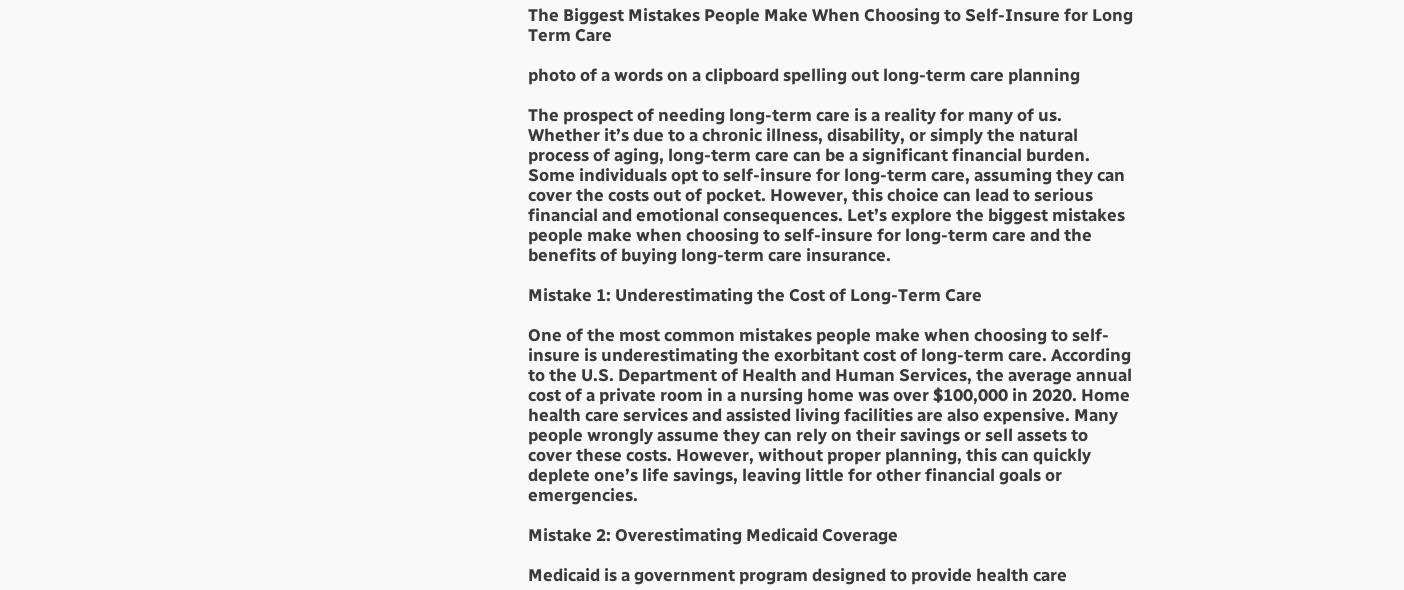The Biggest Mistakes People Make When Choosing to Self-Insure for Long Term Care

photo of a words on a clipboard spelling out long-term care planning

The prospect of needing long-term care is a reality for many of us. Whether it’s due to a chronic illness, disability, or simply the natural process of aging, long-term care can be a significant financial burden. Some individuals opt to self-insure for long-term care, assuming they can cover the costs out of pocket. However, this choice can lead to serious financial and emotional consequences. Let’s explore the biggest mistakes people make when choosing to self-insure for long-term care and the benefits of buying long-term care insurance.

Mistake 1: Underestimating the Cost of Long-Term Care

One of the most common mistakes people make when choosing to self-insure is underestimating the exorbitant cost of long-term care. According to the U.S. Department of Health and Human Services, the average annual cost of a private room in a nursing home was over $100,000 in 2020. Home health care services and assisted living facilities are also expensive. Many people wrongly assume they can rely on their savings or sell assets to cover these costs. However, without proper planning, this can quickly deplete one’s life savings, leaving little for other financial goals or emergencies.

Mistake 2: Overestimating Medicaid Coverage

Medicaid is a government program designed to provide health care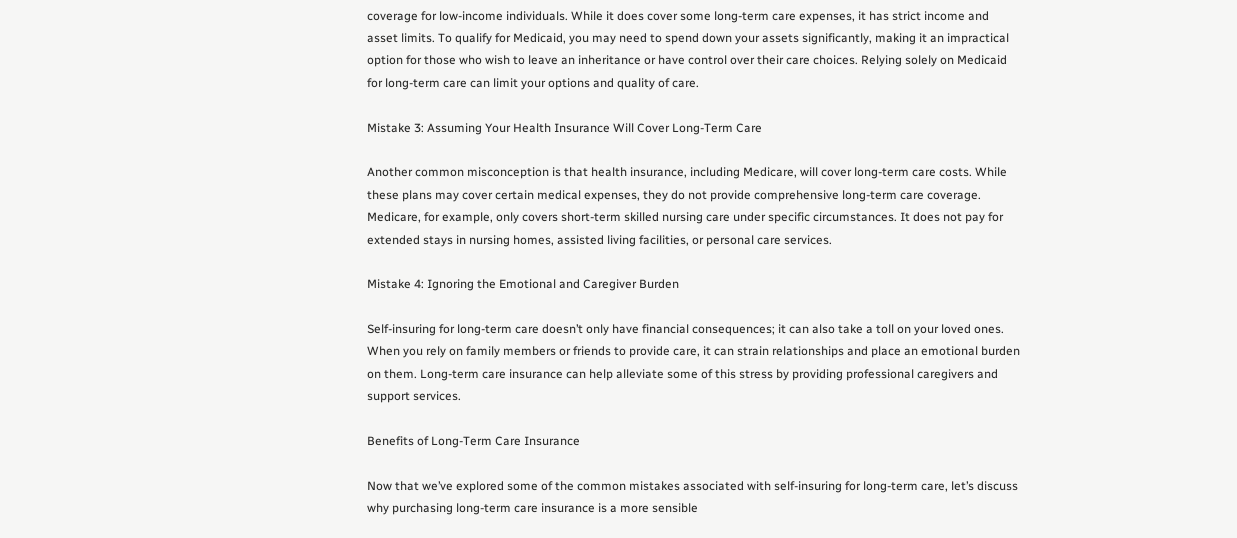coverage for low-income individuals. While it does cover some long-term care expenses, it has strict income and asset limits. To qualify for Medicaid, you may need to spend down your assets significantly, making it an impractical option for those who wish to leave an inheritance or have control over their care choices. Relying solely on Medicaid for long-term care can limit your options and quality of care.

Mistake 3: Assuming Your Health Insurance Will Cover Long-Term Care

Another common misconception is that health insurance, including Medicare, will cover long-term care costs. While these plans may cover certain medical expenses, they do not provide comprehensive long-term care coverage. Medicare, for example, only covers short-term skilled nursing care under specific circumstances. It does not pay for extended stays in nursing homes, assisted living facilities, or personal care services.

Mistake 4: Ignoring the Emotional and Caregiver Burden

Self-insuring for long-term care doesn’t only have financial consequences; it can also take a toll on your loved ones. When you rely on family members or friends to provide care, it can strain relationships and place an emotional burden on them. Long-term care insurance can help alleviate some of this stress by providing professional caregivers and support services.

Benefits of Long-Term Care Insurance

Now that we’ve explored some of the common mistakes associated with self-insuring for long-term care, let’s discuss why purchasing long-term care insurance is a more sensible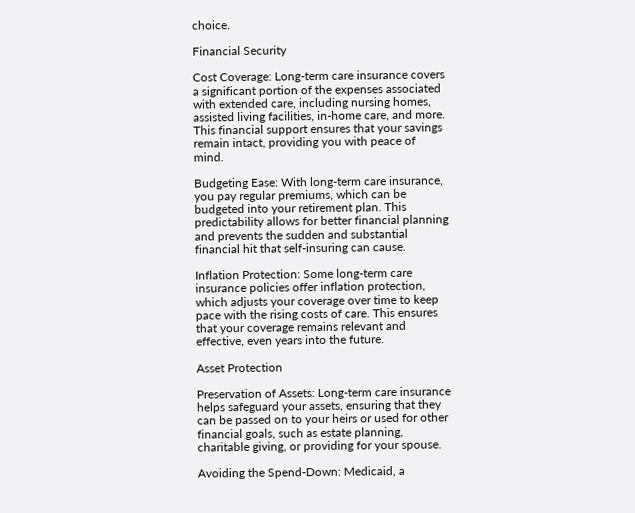choice.

Financial Security

Cost Coverage: Long-term care insurance covers a significant portion of the expenses associated with extended care, including nursing homes, assisted living facilities, in-home care, and more. This financial support ensures that your savings remain intact, providing you with peace of mind.

Budgeting Ease: With long-term care insurance, you pay regular premiums, which can be budgeted into your retirement plan. This predictability allows for better financial planning and prevents the sudden and substantial financial hit that self-insuring can cause.

Inflation Protection: Some long-term care insurance policies offer inflation protection, which adjusts your coverage over time to keep pace with the rising costs of care. This ensures that your coverage remains relevant and effective, even years into the future.

Asset Protection

Preservation of Assets: Long-term care insurance helps safeguard your assets, ensuring that they can be passed on to your heirs or used for other financial goals, such as estate planning, charitable giving, or providing for your spouse.

Avoiding the Spend-Down: Medicaid, a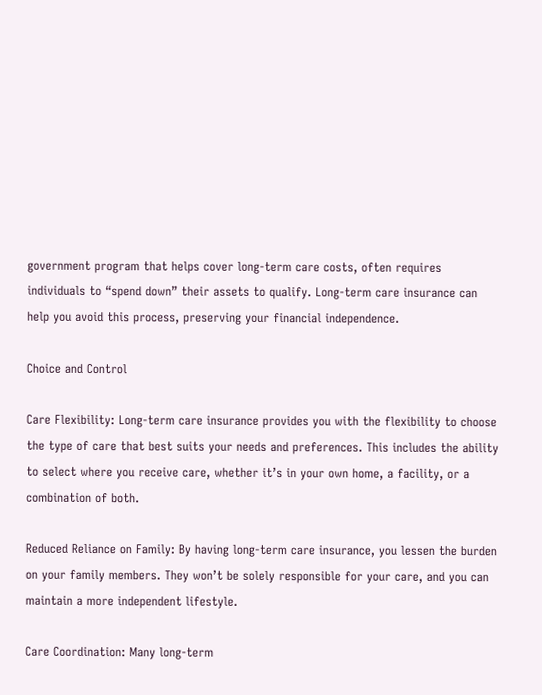government program that helps cover long-term care costs, often requires individuals to “spend down” their assets to qualify. Long-term care insurance can help you avoid this process, preserving your financial independence.

Choice and Control

Care Flexibility: Long-term care insurance provides you with the flexibility to choose the type of care that best suits your needs and preferences. This includes the ability to select where you receive care, whether it’s in your own home, a facility, or a combination of both.

Reduced Reliance on Family: By having long-term care insurance, you lessen the burden on your family members. They won’t be solely responsible for your care, and you can maintain a more independent lifestyle.

Care Coordination: Many long-term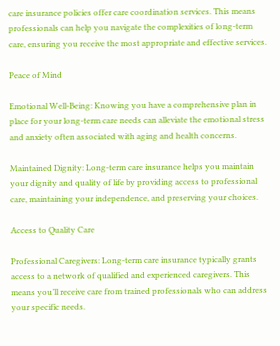care insurance policies offer care coordination services. This means professionals can help you navigate the complexities of long-term care, ensuring you receive the most appropriate and effective services.

Peace of Mind

Emotional Well-Being: Knowing you have a comprehensive plan in place for your long-term care needs can alleviate the emotional stress and anxiety often associated with aging and health concerns.

Maintained Dignity: Long-term care insurance helps you maintain your dignity and quality of life by providing access to professional care, maintaining your independence, and preserving your choices.

Access to Quality Care

Professional Caregivers: Long-term care insurance typically grants access to a network of qualified and experienced caregivers. This means you’ll receive care from trained professionals who can address your specific needs.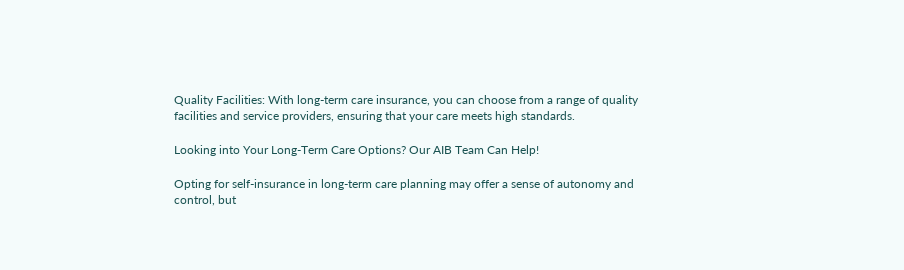Quality Facilities: With long-term care insurance, you can choose from a range of quality facilities and service providers, ensuring that your care meets high standards.

Looking into Your Long-Term Care Options? Our AIB Team Can Help!

Opting for self-insurance in long-term care planning may offer a sense of autonomy and control, but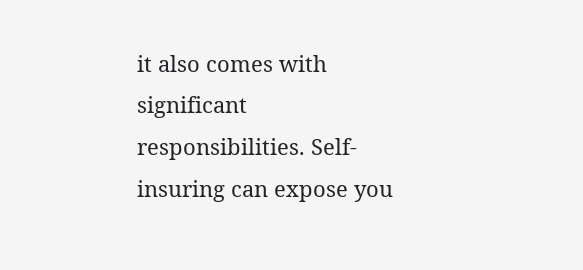it also comes with significant responsibilities. Self-insuring can expose you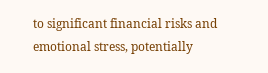to significant financial risks and emotional stress, potentially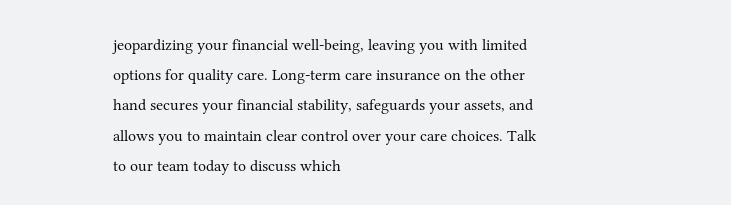jeopardizing your financial well-being, leaving you with limited options for quality care. Long-term care insurance on the other hand secures your financial stability, safeguards your assets, and allows you to maintain clear control over your care choices. Talk to our team today to discuss which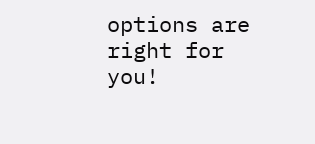options are right for you!